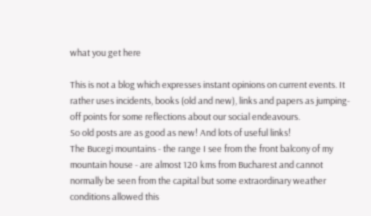what you get here

This is not a blog which expresses instant opinions on current events. It rather uses incidents, books (old and new), links and papers as jumping-off points for some reflections about our social endeavours.
So old posts are as good as new! And lots of useful links!
The Bucegi mountains - the range I see from the front balcony of my mountain house - are almost 120 kms from Bucharest and cannot normally be seen from the capital but some extraordinary weather conditions allowed this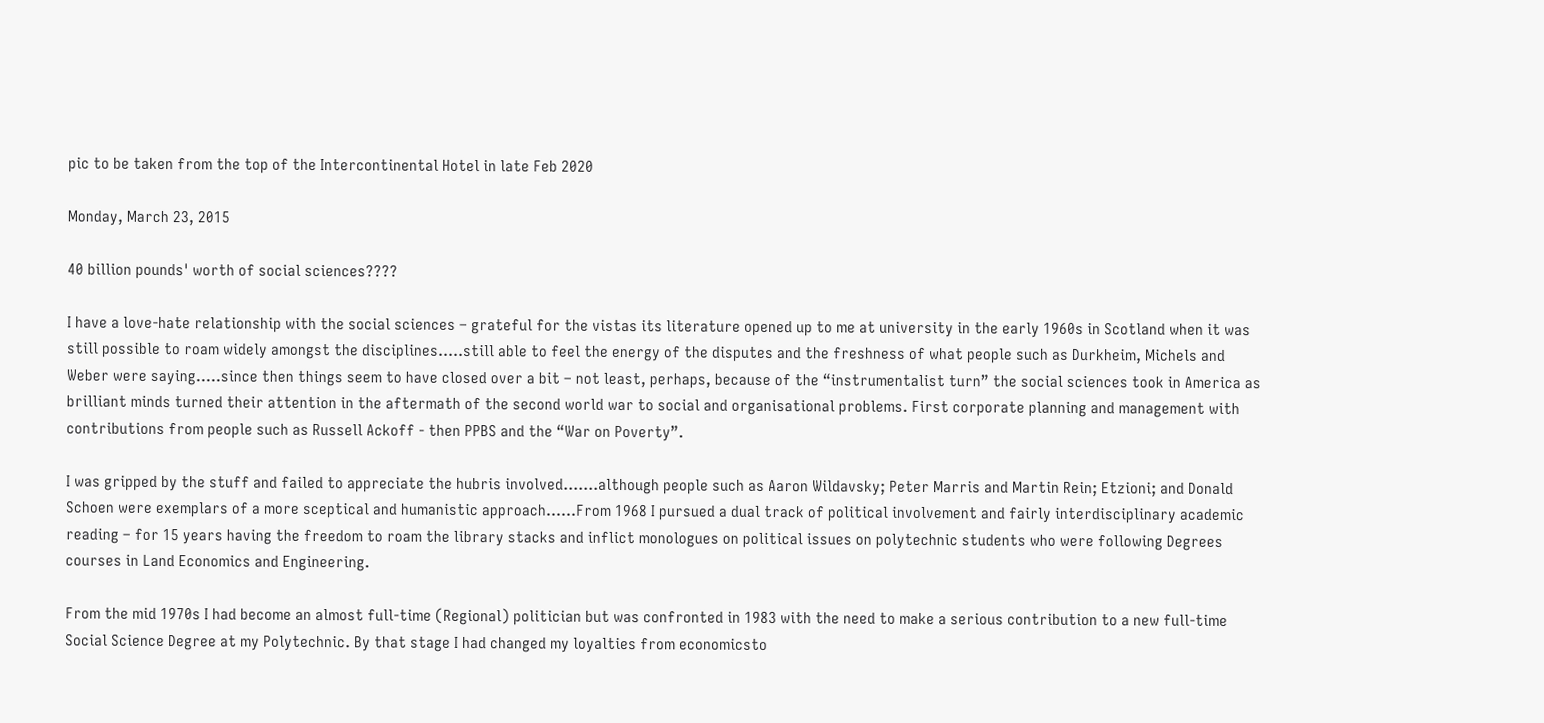pic to be taken from the top of the Intercontinental Hotel in late Feb 2020

Monday, March 23, 2015

40 billion pounds' worth of social sciences????

I have a love-hate relationship with the social sciences – grateful for the vistas its literature opened up to me at university in the early 1960s in Scotland when it was still possible to roam widely amongst the disciplines…..still able to feel the energy of the disputes and the freshness of what people such as Durkheim, Michels and Weber were saying…..since then things seem to have closed over a bit – not least, perhaps, because of the “instrumentalist turn” the social sciences took in America as brilliant minds turned their attention in the aftermath of the second world war to social and organisational problems. First corporate planning and management with contributions from people such as Russell Ackoff - then PPBS and the “War on Poverty”.

I was gripped by the stuff and failed to appreciate the hubris involved…….although people such as Aaron Wildavsky; Peter Marris and Martin Rein; Etzioni; and Donald Schoen were exemplars of a more sceptical and humanistic approach……From 1968 I pursued a dual track of political involvement and fairly interdisciplinary academic reading – for 15 years having the freedom to roam the library stacks and inflict monologues on political issues on polytechnic students who were following Degrees courses in Land Economics and Engineering.

From the mid 1970s I had become an almost full-time (Regional) politician but was confronted in 1983 with the need to make a serious contribution to a new full-time Social Science Degree at my Polytechnic. By that stage I had changed my loyalties from economicsto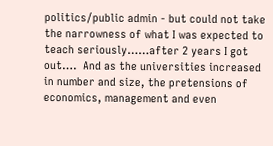politics/public admin - but could not take the narrowness of what I was expected to teach seriously……after 2 years I got out….  And as the universities increased in number and size, the pretensions of economics, management and even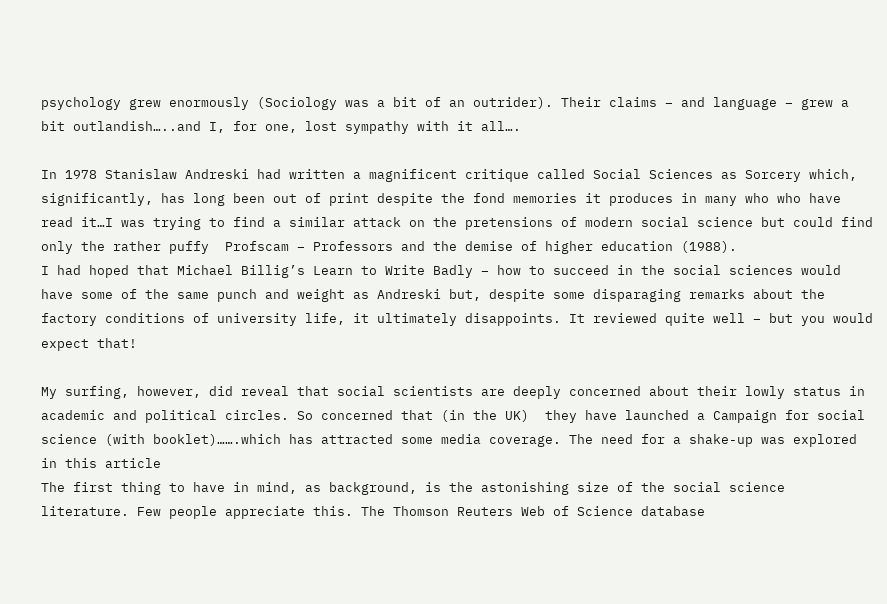psychology grew enormously (Sociology was a bit of an outrider). Their claims – and language – grew a bit outlandish…..and I, for one, lost sympathy with it all….

In 1978 Stanislaw Andreski had written a magnificent critique called Social Sciences as Sorcery which, significantly, has long been out of print despite the fond memories it produces in many who who have read it…I was trying to find a similar attack on the pretensions of modern social science but could find only the rather puffy  Profscam – Professors and the demise of higher education (1988).
I had hoped that Michael Billig’s Learn to Write Badly – how to succeed in the social sciences would have some of the same punch and weight as Andreski but, despite some disparaging remarks about the factory conditions of university life, it ultimately disappoints. It reviewed quite well – but you would expect that!

My surfing, however, did reveal that social scientists are deeply concerned about their lowly status in academic and political circles. So concerned that (in the UK)  they have launched a Campaign for social science (with booklet)…….which has attracted some media coverage. The need for a shake-up was explored in this article
The first thing to have in mind, as background, is the astonishing size of the social science literature. Few people appreciate this. The Thomson Reuters Web of Science database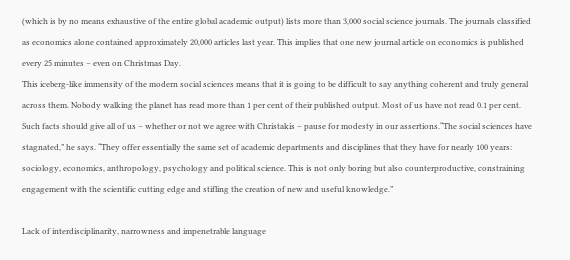(which is by no means exhaustive of the entire global academic output) lists more than 3,000 social science journals. The journals classified as economics alone contained approximately 20,000 articles last year. This implies that one new journal article on economics is published every 25 minutes – even on Christmas Day.
This iceberg-like immensity of the modern social sciences means that it is going to be difficult to say anything coherent and truly general across them. Nobody walking the planet has read more than 1 per cent of their published output. Most of us have not read 0.1 per cent. Such facts should give all of us – whether or not we agree with Christakis – pause for modesty in our assertions.“The social sciences have stagnated,” he says. “They offer essentially the same set of academic departments and disciplines that they have for nearly 100 years: sociology, economics, anthropology, psychology and political science. This is not only boring but also counterproductive, constraining engagement with the scientific cutting edge and stifling the creation of new and useful knowledge.”

Lack of interdisciplinarity, narrowness and impenetrable language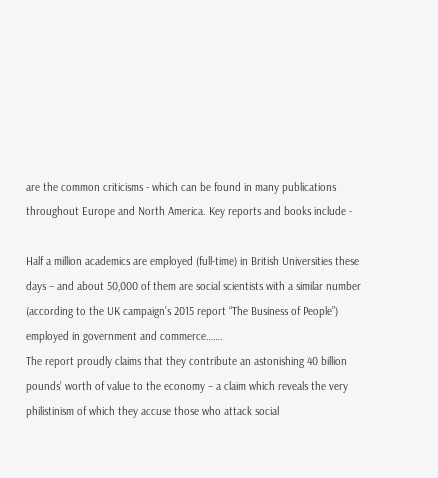are the common criticisms - which can be found in many publications throughout Europe and North America. Key reports and books include -

Half a million academics are employed (full-time) in British Universities these days – and about 50,000 of them are social scientists with a similar number (according to the UK campaign’s 2015 report “The Business of People”) employed in government and commerce…….
The report proudly claims that they contribute an astonishing 40 billion pounds’ worth of value to the economy – a claim which reveals the very philistinism of which they accuse those who attack social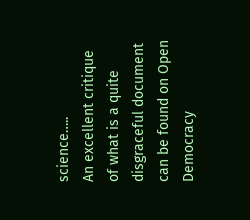science…..
An excellent critique of what is a quite disgraceful document can be found on Open Democracy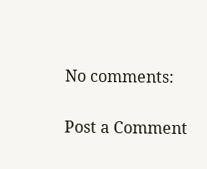No comments:

Post a Comment